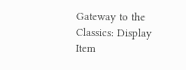Gateway to the Classics: Display Item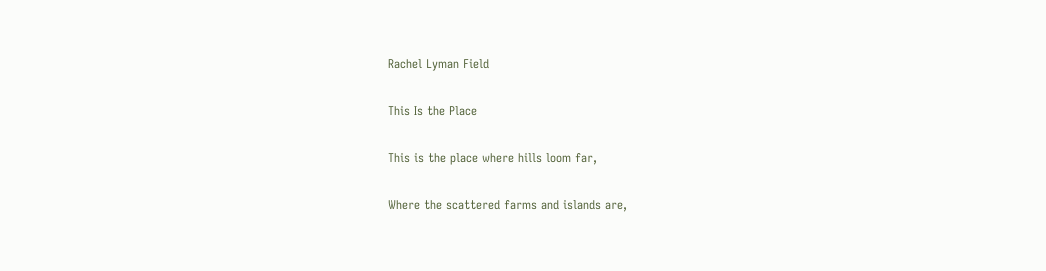Rachel Lyman Field

This Is the Place

This is the place where hills loom far,

Where the scattered farms and islands are,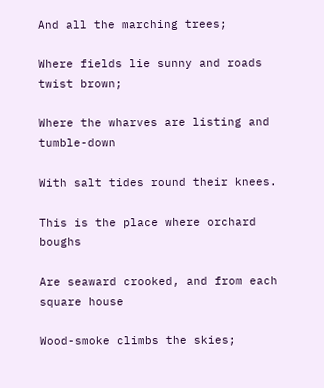And all the marching trees;

Where fields lie sunny and roads twist brown;

Where the wharves are listing and tumble-down

With salt tides round their knees.

This is the place where orchard boughs

Are seaward crooked, and from each square house

Wood-smoke climbs the skies;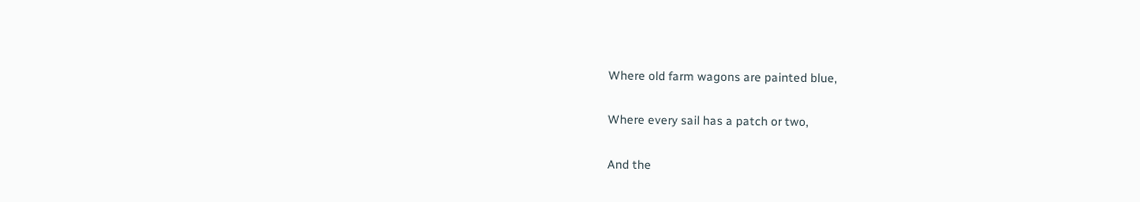Where old farm wagons are painted blue,

Where every sail has a patch or two,

And the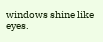windows shine like eyes.